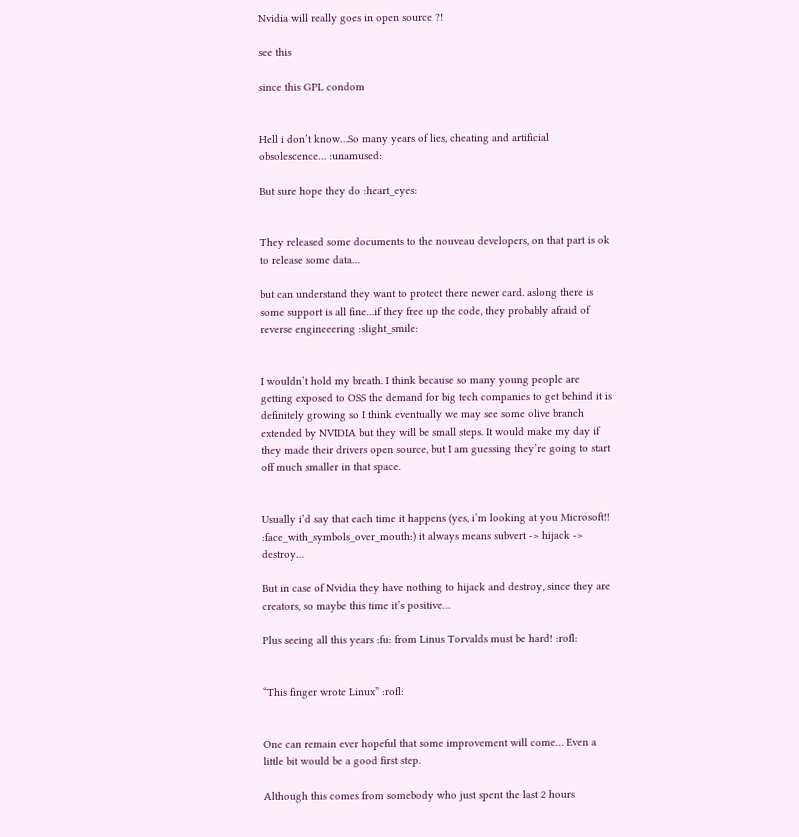Nvidia will really goes in open source ?!

see this

since this GPL condom


Hell i don’t know…So many years of lies, cheating and artificial obsolescence… :unamused:

But sure hope they do :heart_eyes:


They released some documents to the nouveau developers, on that part is ok to release some data…

but can understand they want to protect there newer card. aslong there is some support is all fine…if they free up the code, they probably afraid of reverse engineeering :slight_smile:


I wouldn’t hold my breath. I think because so many young people are getting exposed to OSS the demand for big tech companies to get behind it is definitely growing so I think eventually we may see some olive branch extended by NVIDIA but they will be small steps. It would make my day if they made their drivers open source, but I am guessing they’re going to start off much smaller in that space.


Usually i’d say that each time it happens (yes, i’m looking at you Microsoft!! :face_with_symbols_over_mouth:) it always means subvert -> hijack -> destroy…

But in case of Nvidia they have nothing to hijack and destroy, since they are creators, so maybe this time it’s positive…

Plus seeing all this years :fu: from Linus Torvalds must be hard! :rofl:


“This finger wrote Linux” :rofl:


One can remain ever hopeful that some improvement will come… Even a little bit would be a good first step.

Although this comes from somebody who just spent the last 2 hours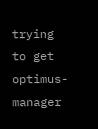trying to get optimus-manager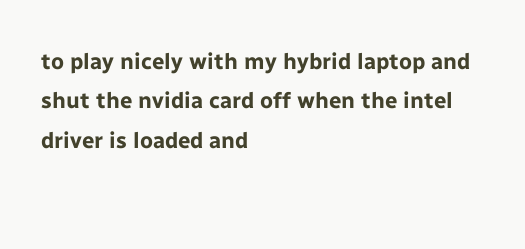to play nicely with my hybrid laptop and shut the nvidia card off when the intel driver is loaded and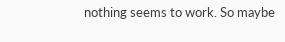nothing seems to work. So maybe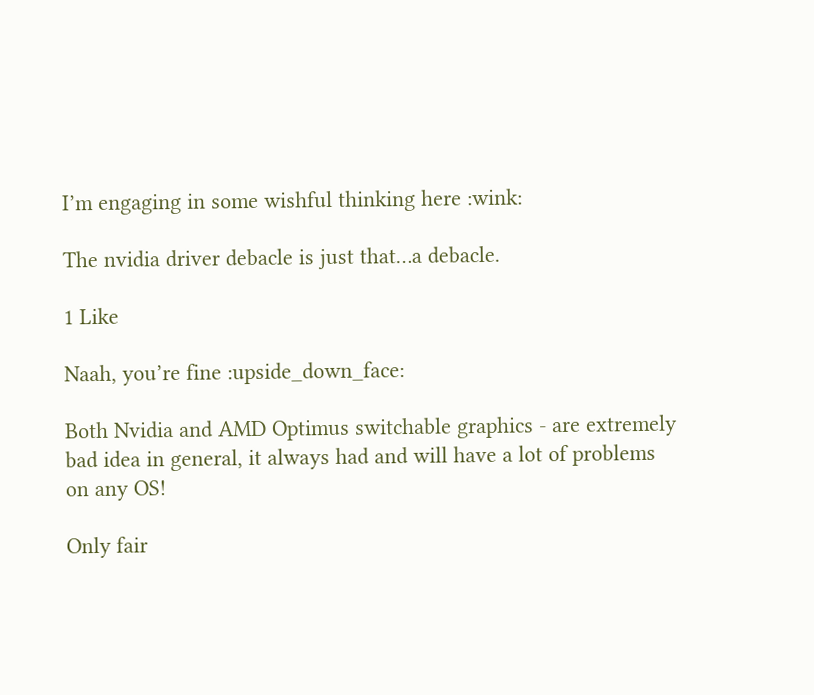I’m engaging in some wishful thinking here :wink:

The nvidia driver debacle is just that…a debacle.

1 Like

Naah, you’re fine :upside_down_face:

Both Nvidia and AMD Optimus switchable graphics - are extremely bad idea in general, it always had and will have a lot of problems on any OS!

Only fair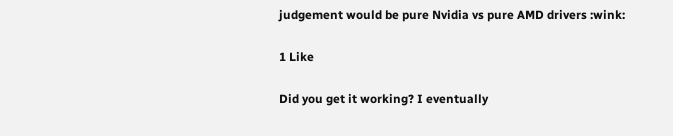judgement would be pure Nvidia vs pure AMD drivers :wink:

1 Like

Did you get it working? I eventually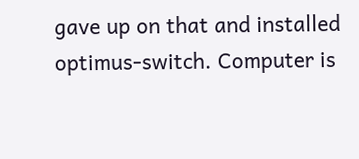gave up on that and installed optimus-switch. Computer is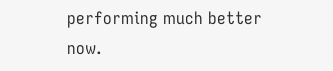performing much better now.